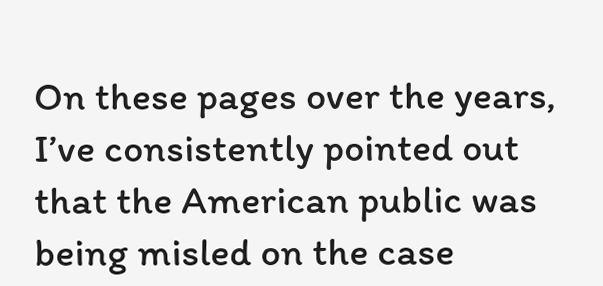On these pages over the years, I’ve consistently pointed out that the American public was being misled on the case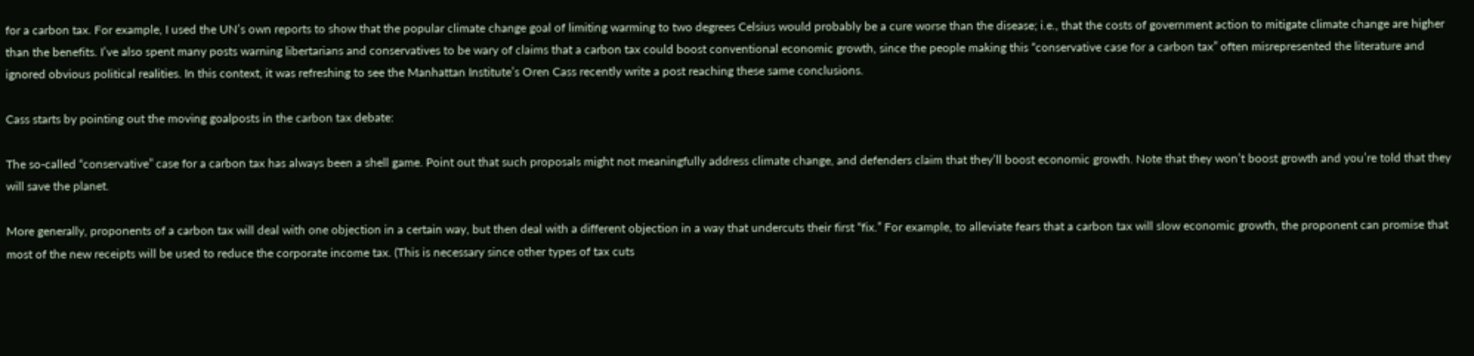for a carbon tax. For example, I used the UN’s own reports to show that the popular climate change goal of limiting warming to two degrees Celsius would probably be a cure worse than the disease; i.e., that the costs of government action to mitigate climate change are higher than the benefits. I’ve also spent many posts warning libertarians and conservatives to be wary of claims that a carbon tax could boost conventional economic growth, since the people making this “conservative case for a carbon tax” often misrepresented the literature and ignored obvious political realities. In this context, it was refreshing to see the Manhattan Institute’s Oren Cass recently write a post reaching these same conclusions.

Cass starts by pointing out the moving goalposts in the carbon tax debate:

The so-called “conservative” case for a carbon tax has always been a shell game. Point out that such proposals might not meaningfully address climate change, and defenders claim that they’ll boost economic growth. Note that they won’t boost growth and you’re told that they will save the planet.

More generally, proponents of a carbon tax will deal with one objection in a certain way, but then deal with a different objection in a way that undercuts their first “fix.” For example, to alleviate fears that a carbon tax will slow economic growth, the proponent can promise that most of the new receipts will be used to reduce the corporate income tax. (This is necessary since other types of tax cuts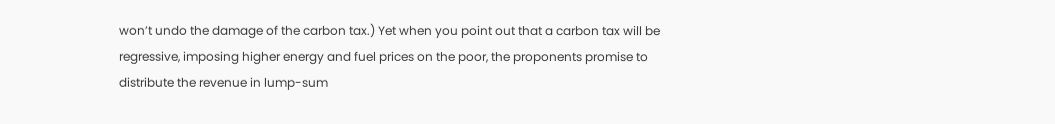won’t undo the damage of the carbon tax.) Yet when you point out that a carbon tax will be regressive, imposing higher energy and fuel prices on the poor, the proponents promise to distribute the revenue in lump-sum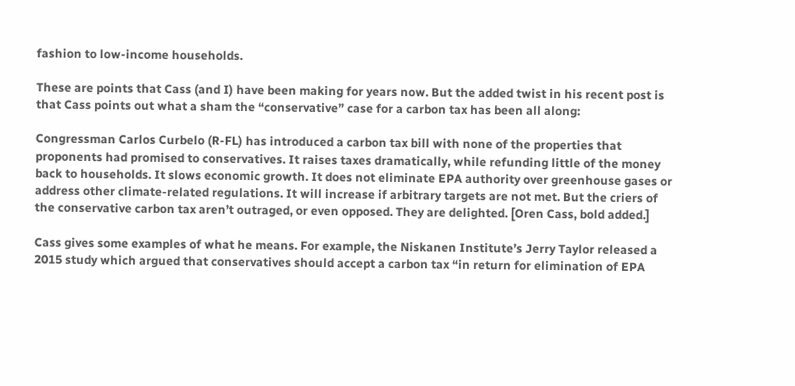fashion to low-income households.

These are points that Cass (and I) have been making for years now. But the added twist in his recent post is that Cass points out what a sham the “conservative” case for a carbon tax has been all along:

Congressman Carlos Curbelo (R-FL) has introduced a carbon tax bill with none of the properties that proponents had promised to conservatives. It raises taxes dramatically, while refunding little of the money back to households. It slows economic growth. It does not eliminate EPA authority over greenhouse gases or address other climate-related regulations. It will increase if arbitrary targets are not met. But the criers of the conservative carbon tax aren’t outraged, or even opposed. They are delighted. [Oren Cass, bold added.]

Cass gives some examples of what he means. For example, the Niskanen Institute’s Jerry Taylor released a 2015 study which argued that conservatives should accept a carbon tax “in return for elimination of EPA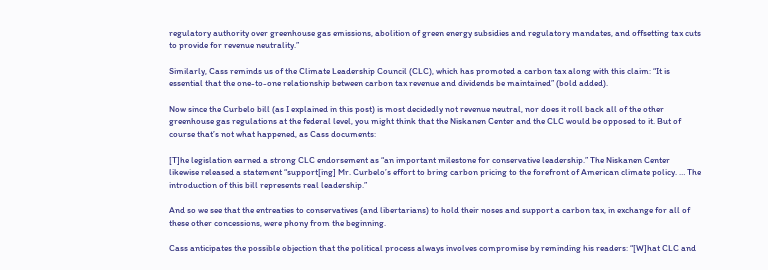regulatory authority over greenhouse gas emissions, abolition of green energy subsidies and regulatory mandates, and offsetting tax cuts to provide for revenue neutrality.”

Similarly, Cass reminds us of the Climate Leadership Council (CLC), which has promoted a carbon tax along with this claim: “It is essential that the one-to-one relationship between carbon tax revenue and dividends be maintained” (bold added).

Now since the Curbelo bill (as I explained in this post) is most decidedly not revenue neutral, nor does it roll back all of the other greenhouse gas regulations at the federal level, you might think that the Niskanen Center and the CLC would be opposed to it. But of course that’s not what happened, as Cass documents:

[T]he legislation earned a strong CLC endorsement as “an important milestone for conservative leadership.” The Niskanen Center likewise released a statement “support[ing] Mr. Curbelo’s effort to bring carbon pricing to the forefront of American climate policy. … The introduction of this bill represents real leadership.”

And so we see that the entreaties to conservatives (and libertarians) to hold their noses and support a carbon tax, in exchange for all of these other concessions, were phony from the beginning.

Cass anticipates the possible objection that the political process always involves compromise by reminding his readers: “[W]hat CLC and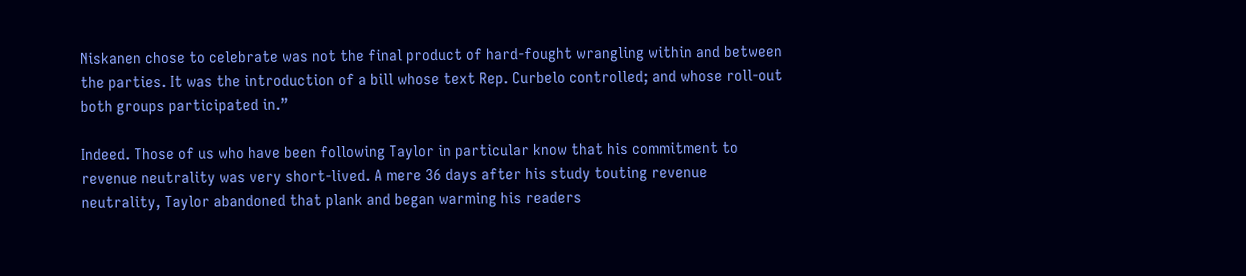Niskanen chose to celebrate was not the final product of hard-fought wrangling within and between the parties. It was the introduction of a bill whose text Rep. Curbelo controlled; and whose roll-out both groups participated in.”

Indeed. Those of us who have been following Taylor in particular know that his commitment to revenue neutrality was very short-lived. A mere 36 days after his study touting revenue neutrality, Taylor abandoned that plank and began warming his readers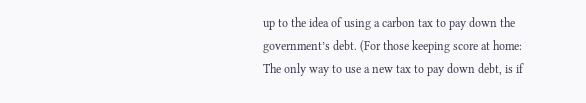up to the idea of using a carbon tax to pay down the government’s debt. (For those keeping score at home: The only way to use a new tax to pay down debt, is if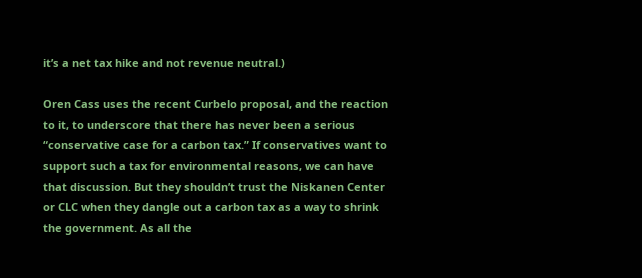it’s a net tax hike and not revenue neutral.)

Oren Cass uses the recent Curbelo proposal, and the reaction to it, to underscore that there has never been a serious “conservative case for a carbon tax.” If conservatives want to support such a tax for environmental reasons, we can have that discussion. But they shouldn’t trust the Niskanen Center or CLC when they dangle out a carbon tax as a way to shrink the government. As all the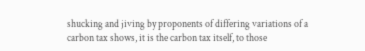shucking and jiving by proponents of differing variations of a carbon tax shows, it is the carbon tax itself, to those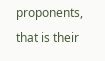proponents, that is their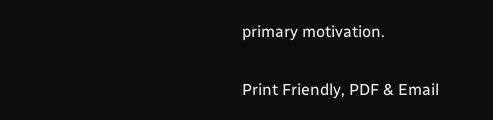primary motivation.

Print Friendly, PDF & Email